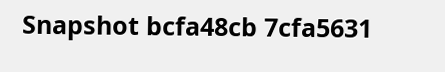Snapshot bcfa48cb 7cfa5631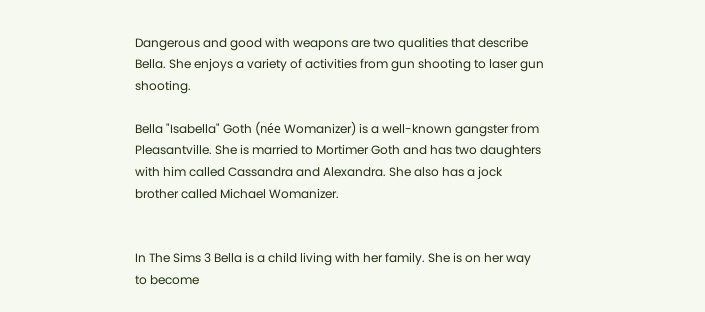Dangerous and good with weapons are two qualities that describe Bella. She enjoys a variety of activities from gun shooting to laser gun shooting.

Bella "Isabella" Goth (née Womanizer) is a well-known gangster from Pleasantville. She is married to Mortimer Goth and has two daughters with him called Cassandra and Alexandra. She also has a jock brother called Michael Womanizer.


In The Sims 3 Bella is a child living with her family. She is on her way to become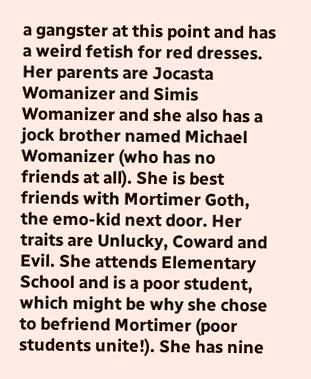a gangster at this point and has a weird fetish for red dresses. Her parents are Jocasta Womanizer and Simis Womanizer and she also has a jock brother named Michael Womanizer (who has no friends at all). She is best friends with Mortimer Goth, the emo-kid next door. Her traits are Unlucky, Coward and Evil. She attends Elementary School and is a poor student, which might be why she chose to befriend Mortimer (poor students unite!). She has nine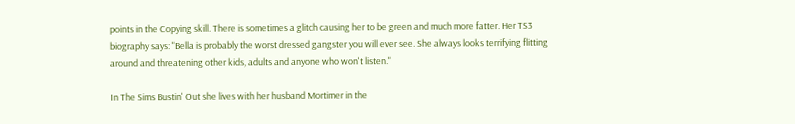points in the Copying skill. There is sometimes a glitch causing her to be green and much more fatter. Her TS3 biography says: "Bella is probably the worst dressed gangster you will ever see. She always looks terrifying flitting around and threatening other kids, adults and anyone who won't listen."

In The Sims Bustin' Out she lives with her husband Mortimer in the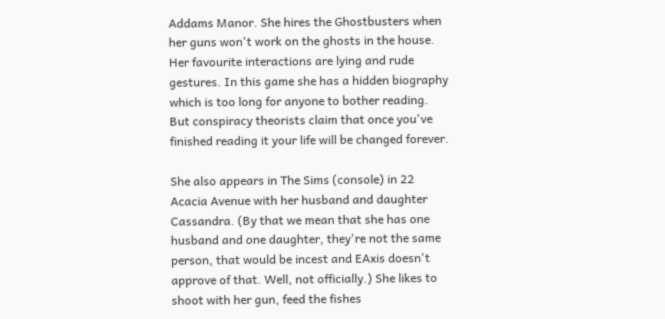Addams Manor. She hires the Ghostbusters when her guns won't work on the ghosts in the house. Her favourite interactions are lying and rude gestures. In this game she has a hidden biography which is too long for anyone to bother reading. But conspiracy theorists claim that once you've finished reading it your life will be changed forever.

She also appears in The Sims (console) in 22 Acacia Avenue with her husband and daughter Cassandra. (By that we mean that she has one husband and one daughter, they're not the same person, that would be incest and EAxis doesn't approve of that. Well, not officially.) She likes to shoot with her gun, feed the fishes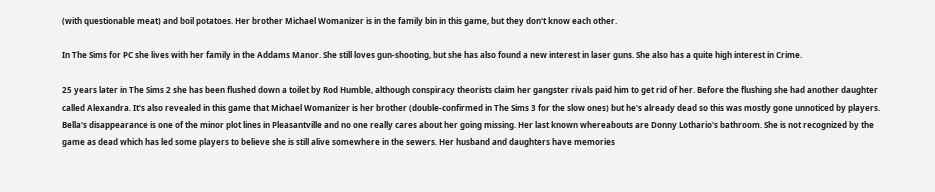(with questionable meat) and boil potatoes. Her brother Michael Womanizer is in the family bin in this game, but they don't know each other.

In The Sims for PC she lives with her family in the Addams Manor. She still loves gun-shooting, but she has also found a new interest in laser guns. She also has a quite high interest in Crime.

25 years later in The Sims 2 she has been flushed down a toilet by Rod Humble, although conspiracy theorists claim her gangster rivals paid him to get rid of her. Before the flushing she had another daughter called Alexandra. It's also revealed in this game that Michael Womanizer is her brother (double-confirmed in The Sims 3 for the slow ones) but he's already dead so this was mostly gone unnoticed by players. Bella's disappearance is one of the minor plot lines in Pleasantville and no one really cares about her going missing. Her last known whereabouts are Donny Lothario's bathroom. She is not recognized by the game as dead which has led some players to believe she is still alive somewhere in the sewers. Her husband and daughters have memories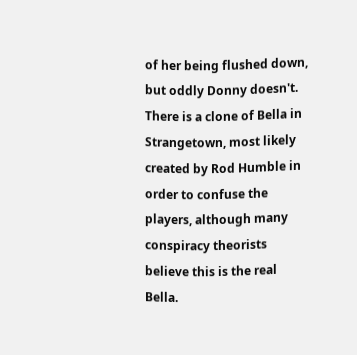of her being flushed down, but oddly Donny doesn't. There is a clone of Bella in Strangetown, most likely created by Rod Humble in order to confuse the players, although many conspiracy theorists believe this is the real Bella.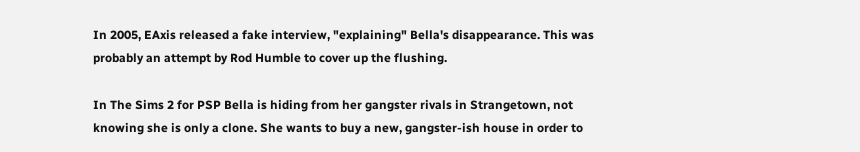In 2005, EAxis released a fake interview, "explaining" Bella's disappearance. This was probably an attempt by Rod Humble to cover up the flushing.

In The Sims 2 for PSP Bella is hiding from her gangster rivals in Strangetown, not knowing she is only a clone. She wants to buy a new, gangster-ish house in order to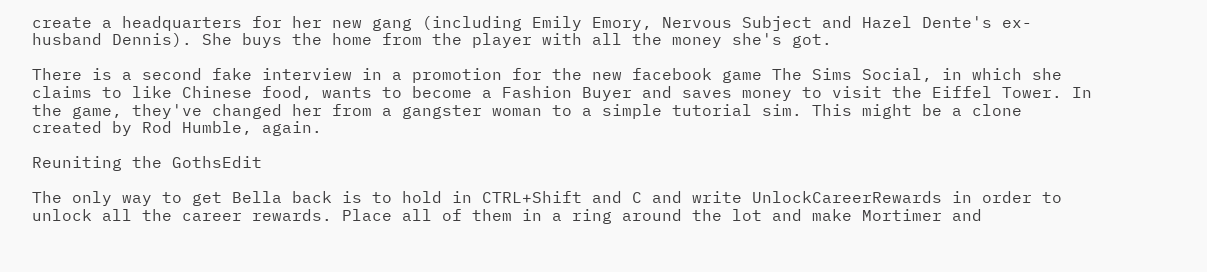create a headquarters for her new gang (including Emily Emory, Nervous Subject and Hazel Dente's ex-husband Dennis). She buys the home from the player with all the money she's got.

There is a second fake interview in a promotion for the new facebook game The Sims Social, in which she claims to like Chinese food, wants to become a Fashion Buyer and saves money to visit the Eiffel Tower. In the game, they've changed her from a gangster woman to a simple tutorial sim. This might be a clone created by Rod Humble, again.

Reuniting the GothsEdit

The only way to get Bella back is to hold in CTRL+Shift and C and write UnlockCareerRewards in order to unlock all the career rewards. Place all of them in a ring around the lot and make Mortimer and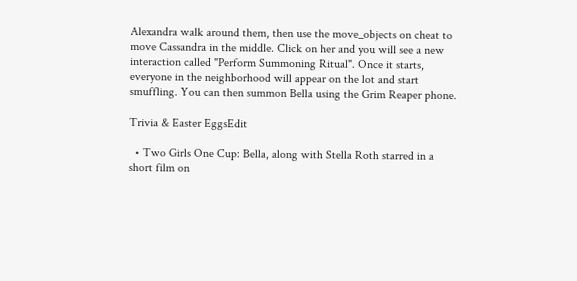Alexandra walk around them, then use the move_objects on cheat to move Cassandra in the middle. Click on her and you will see a new interaction called "Perform Summoning Ritual". Once it starts, everyone in the neighborhood will appear on the lot and start smuffling. You can then summon Bella using the Grim Reaper phone.

Trivia & Easter EggsEdit

  • Two Girls One Cup: Bella, along with Stella Roth starred in a short film on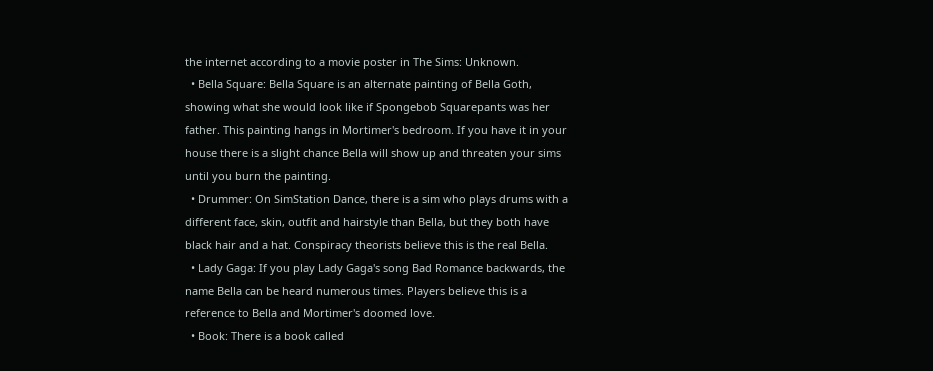the internet according to a movie poster in The Sims: Unknown.
  • Bella Square: Bella Square is an alternate painting of Bella Goth, showing what she would look like if Spongebob Squarepants was her father. This painting hangs in Mortimer's bedroom. If you have it in your house there is a slight chance Bella will show up and threaten your sims until you burn the painting.
  • Drummer: On SimStation Dance, there is a sim who plays drums with a different face, skin, outfit and hairstyle than Bella, but they both have black hair and a hat. Conspiracy theorists believe this is the real Bella.
  • Lady Gaga: If you play Lady Gaga's song Bad Romance backwards, the name Bella can be heard numerous times. Players believe this is a reference to Bella and Mortimer's doomed love.
  • Book: There is a book called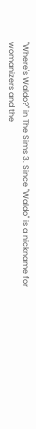"Where's Waldo?" in The Sims 3. Since "Waldo" is a nickname for womanizers and the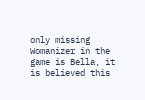only missing Womanizer in the game is Bella, it is believed this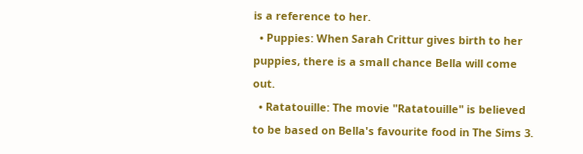is a reference to her.
  • Puppies: When Sarah Crittur gives birth to her puppies, there is a small chance Bella will come out.
  • Ratatouille: The movie "Ratatouille" is believed to be based on Bella's favourite food in The Sims 3.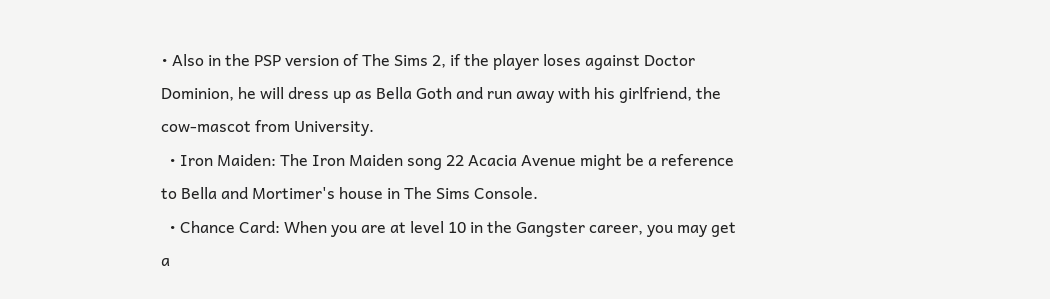• Also in the PSP version of The Sims 2, if the player loses against Doctor Dominion, he will dress up as Bella Goth and run away with his girlfriend, the cow-mascot from University.
  • Iron Maiden: The Iron Maiden song 22 Acacia Avenue might be a reference to Bella and Mortimer's house in The Sims Console.
  • Chance Card: When you are at level 10 in the Gangster career, you may get a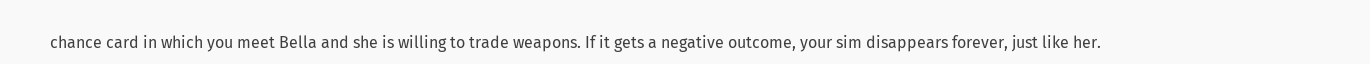chance card in which you meet Bella and she is willing to trade weapons. If it gets a negative outcome, your sim disappears forever, just like her.